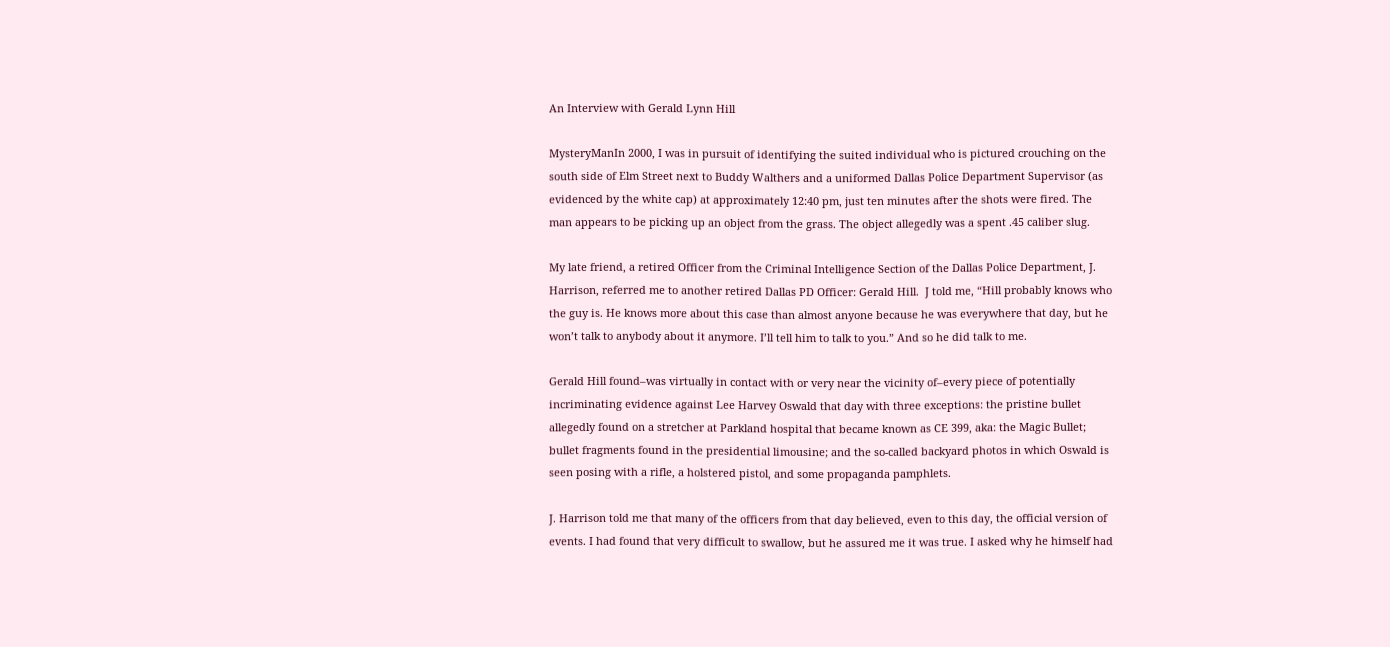An Interview with Gerald Lynn Hill

MysteryManIn 2000, I was in pursuit of identifying the suited individual who is pictured crouching on the south side of Elm Street next to Buddy Walthers and a uniformed Dallas Police Department Supervisor (as evidenced by the white cap) at approximately 12:40 pm, just ten minutes after the shots were fired. The man appears to be picking up an object from the grass. The object allegedly was a spent .45 caliber slug.

My late friend, a retired Officer from the Criminal Intelligence Section of the Dallas Police Department, J. Harrison, referred me to another retired Dallas PD Officer: Gerald Hill.  J told me, “Hill probably knows who the guy is. He knows more about this case than almost anyone because he was everywhere that day, but he won’t talk to anybody about it anymore. I’ll tell him to talk to you.” And so he did talk to me.

Gerald Hill found–was virtually in contact with or very near the vicinity of–every piece of potentially incriminating evidence against Lee Harvey Oswald that day with three exceptions: the pristine bullet allegedly found on a stretcher at Parkland hospital that became known as CE 399, aka: the Magic Bullet; bullet fragments found in the presidential limousine; and the so-called backyard photos in which Oswald is seen posing with a rifle, a holstered pistol, and some propaganda pamphlets.

J. Harrison told me that many of the officers from that day believed, even to this day, the official version of events. I had found that very difficult to swallow, but he assured me it was true. I asked why he himself had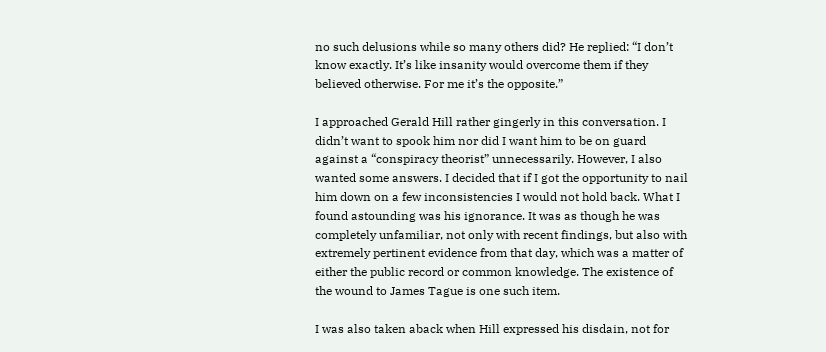no such delusions while so many others did? He replied: “I don’t know exactly. It’s like insanity would overcome them if they believed otherwise. For me it’s the opposite.”

I approached Gerald Hill rather gingerly in this conversation. I didn’t want to spook him nor did I want him to be on guard against a “conspiracy theorist” unnecessarily. However, I also wanted some answers. I decided that if I got the opportunity to nail him down on a few inconsistencies I would not hold back. What I found astounding was his ignorance. It was as though he was completely unfamiliar, not only with recent findings, but also with extremely pertinent evidence from that day, which was a matter of either the public record or common knowledge. The existence of the wound to James Tague is one such item.

I was also taken aback when Hill expressed his disdain, not for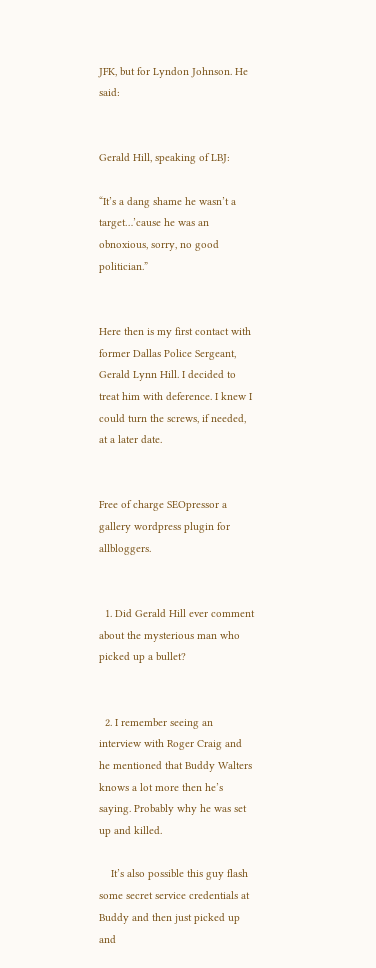JFK, but for Lyndon Johnson. He said:


Gerald Hill, speaking of LBJ:

“It’s a dang shame he wasn’t a target…’cause he was an obnoxious, sorry, no good politician.”


Here then is my first contact with former Dallas Police Sergeant, Gerald Lynn Hill. I decided to treat him with deference. I knew I could turn the screws, if needed, at a later date.


Free of charge SEOpressor a gallery wordpress plugin for allbloggers.


  1. Did Gerald Hill ever comment about the mysterious man who picked up a bullet?


  2. I remember seeing an interview with Roger Craig and he mentioned that Buddy Walters knows a lot more then he’s saying. Probably why he was set up and killed.

    It’s also possible this guy flash some secret service credentials at Buddy and then just picked up and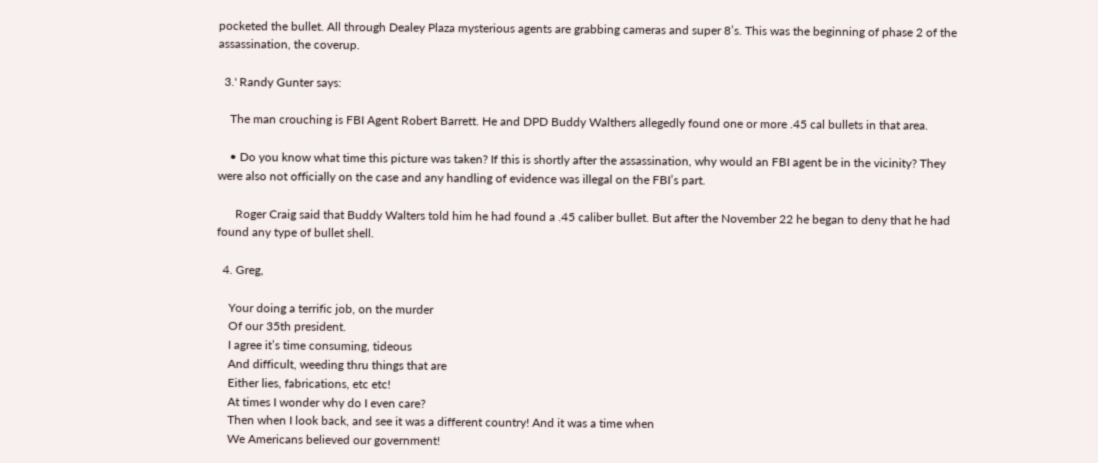pocketed the bullet. All through Dealey Plaza mysterious agents are grabbing cameras and super 8’s. This was the beginning of phase 2 of the assassination, the coverup.

  3.' Randy Gunter says:

    The man crouching is FBI Agent Robert Barrett. He and DPD Buddy Walthers allegedly found one or more .45 cal bullets in that area.

    • Do you know what time this picture was taken? If this is shortly after the assassination, why would an FBI agent be in the vicinity? They were also not officially on the case and any handling of evidence was illegal on the FBI’s part.

      Roger Craig said that Buddy Walters told him he had found a .45 caliber bullet. But after the November 22 he began to deny that he had found any type of bullet shell.

  4. Greg,

    Your doing a terrific job, on the murder
    Of our 35th president.
    I agree it’s time consuming, tideous
    And difficult, weeding thru things that are
    Either lies, fabrications, etc etc!
    At times I wonder why do I even care?
    Then when I look back, and see it was a different country! And it was a time when
    We Americans believed our government!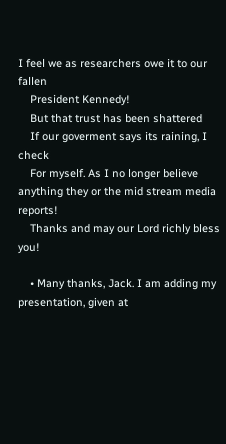I feel we as researchers owe it to our fallen
    President Kennedy!
    But that trust has been shattered
    If our goverment says its raining, I check
    For myself. As I no longer believe anything they or the mid stream media reports!
    Thanks and may our Lord richly bless you!

    • Many thanks, Jack. I am adding my presentation, given at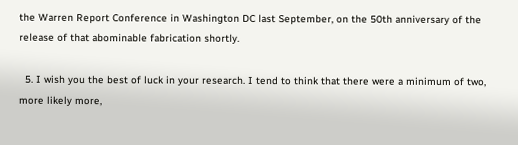the Warren Report Conference in Washington DC last September, on the 50th anniversary of the release of that abominable fabrication shortly.

  5. I wish you the best of luck in your research. I tend to think that there were a minimum of two, more likely more,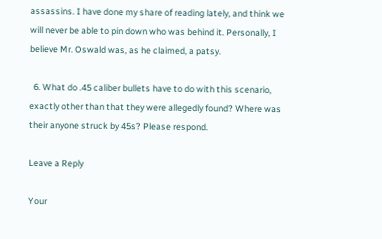assassins. I have done my share of reading lately, and think we will never be able to pin down who was behind it. Personally, I believe Mr. Oswald was, as he claimed, a patsy.

  6. What do .45 caliber bullets have to do with this scenario, exactly other than that they were allegedly found? Where was their anyone struck by 45s? Please respond.

Leave a Reply

Your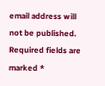email address will not be published. Required fields are marked *